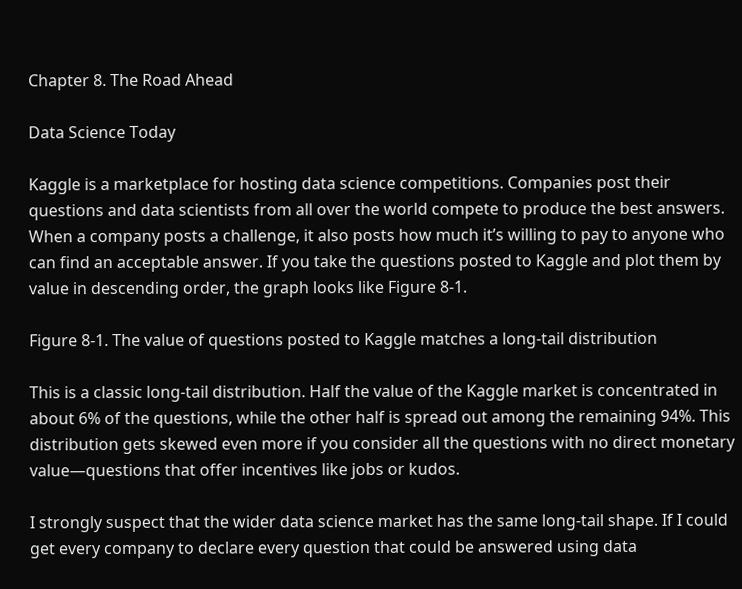Chapter 8. The Road Ahead

Data Science Today

Kaggle is a marketplace for hosting data science competitions. Companies post their questions and data scientists from all over the world compete to produce the best answers. When a company posts a challenge, it also posts how much it’s willing to pay to anyone who can find an acceptable answer. If you take the questions posted to Kaggle and plot them by value in descending order, the graph looks like Figure 8-1.

Figure 8-1. The value of questions posted to Kaggle matches a long-tail distribution

This is a classic long-tail distribution. Half the value of the Kaggle market is concentrated in about 6% of the questions, while the other half is spread out among the remaining 94%. This distribution gets skewed even more if you consider all the questions with no direct monetary value—questions that offer incentives like jobs or kudos.

I strongly suspect that the wider data science market has the same long-tail shape. If I could get every company to declare every question that could be answered using data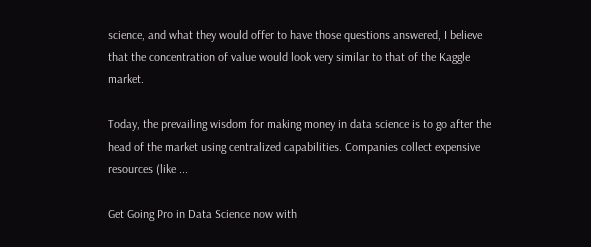science, and what they would offer to have those questions answered, I believe that the concentration of value would look very similar to that of the Kaggle market.

Today, the prevailing wisdom for making money in data science is to go after the head of the market using centralized capabilities. Companies collect expensive resources (like ...

Get Going Pro in Data Science now with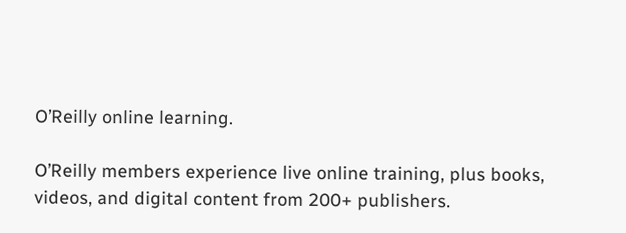O’Reilly online learning.

O’Reilly members experience live online training, plus books, videos, and digital content from 200+ publishers.